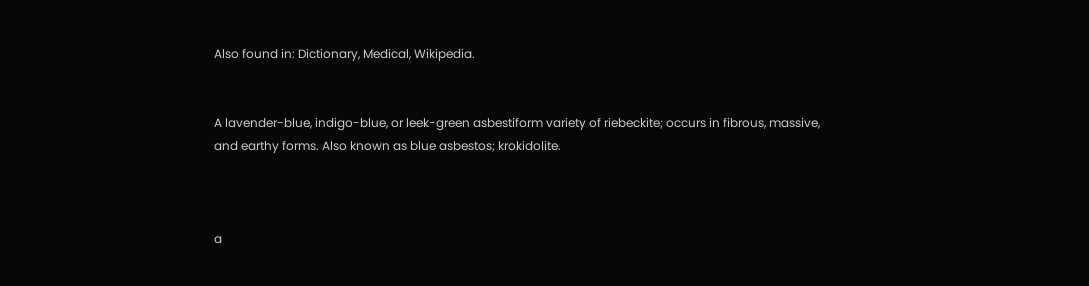Also found in: Dictionary, Medical, Wikipedia.


A lavender-blue, indigo-blue, or leek-green asbestiform variety of riebeckite; occurs in fibrous, massive, and earthy forms. Also known as blue asbestos; krokidolite.



a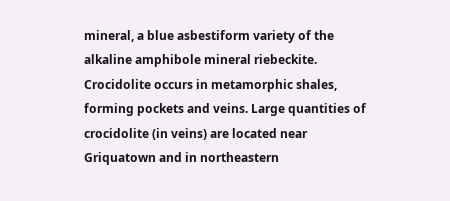mineral, a blue asbestiform variety of the alkaline amphibole mineral riebeckite. Crocidolite occurs in metamorphic shales, forming pockets and veins. Large quantities of crocidolite (in veins) are located near Griquatown and in northeastern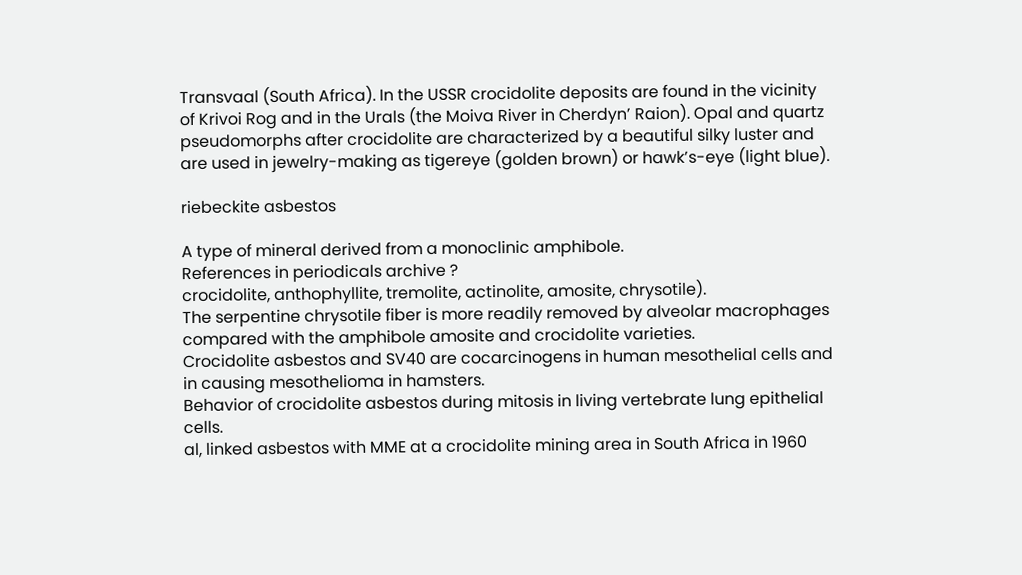Transvaal (South Africa). In the USSR crocidolite deposits are found in the vicinity of Krivoi Rog and in the Urals (the Moiva River in Cherdyn’ Raion). Opal and quartz pseudomorphs after crocidolite are characterized by a beautiful silky luster and are used in jewelry-making as tigereye (golden brown) or hawk’s-eye (light blue).

riebeckite asbestos

A type of mineral derived from a monoclinic amphibole.
References in periodicals archive ?
crocidolite, anthophyllite, tremolite, actinolite, amosite, chrysotile).
The serpentine chrysotile fiber is more readily removed by alveolar macrophages compared with the amphibole amosite and crocidolite varieties.
Crocidolite asbestos and SV40 are cocarcinogens in human mesothelial cells and in causing mesothelioma in hamsters.
Behavior of crocidolite asbestos during mitosis in living vertebrate lung epithelial cells.
al, linked asbestos with MME at a crocidolite mining area in South Africa in 1960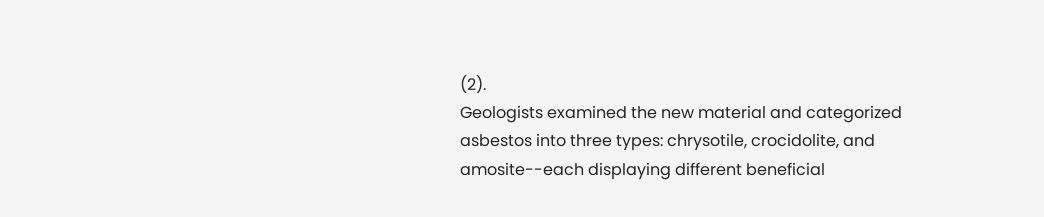(2).
Geologists examined the new material and categorized asbestos into three types: chrysotile, crocidolite, and amosite--each displaying different beneficial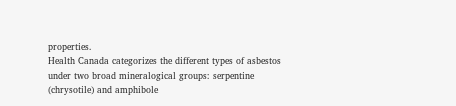properties.
Health Canada categorizes the different types of asbestos under two broad mineralogical groups: serpentine (chrysotile) and amphibole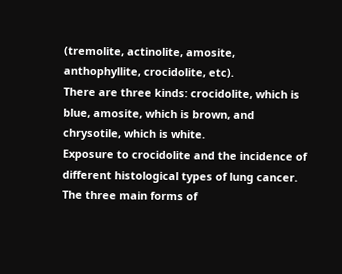(tremolite, actinolite, amosite, anthophyllite, crocidolite, etc).
There are three kinds: crocidolite, which is blue, amosite, which is brown, and chrysotile, which is white.
Exposure to crocidolite and the incidence of different histological types of lung cancer.
The three main forms of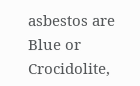asbestos are Blue or Crocidolite,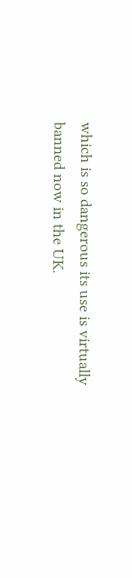which is so dangerous its use is virtually banned now in the UK.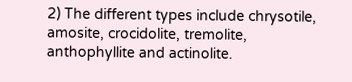2) The different types include chrysotile, amosite, crocidolite, tremolite, anthophyllite and actinolite.